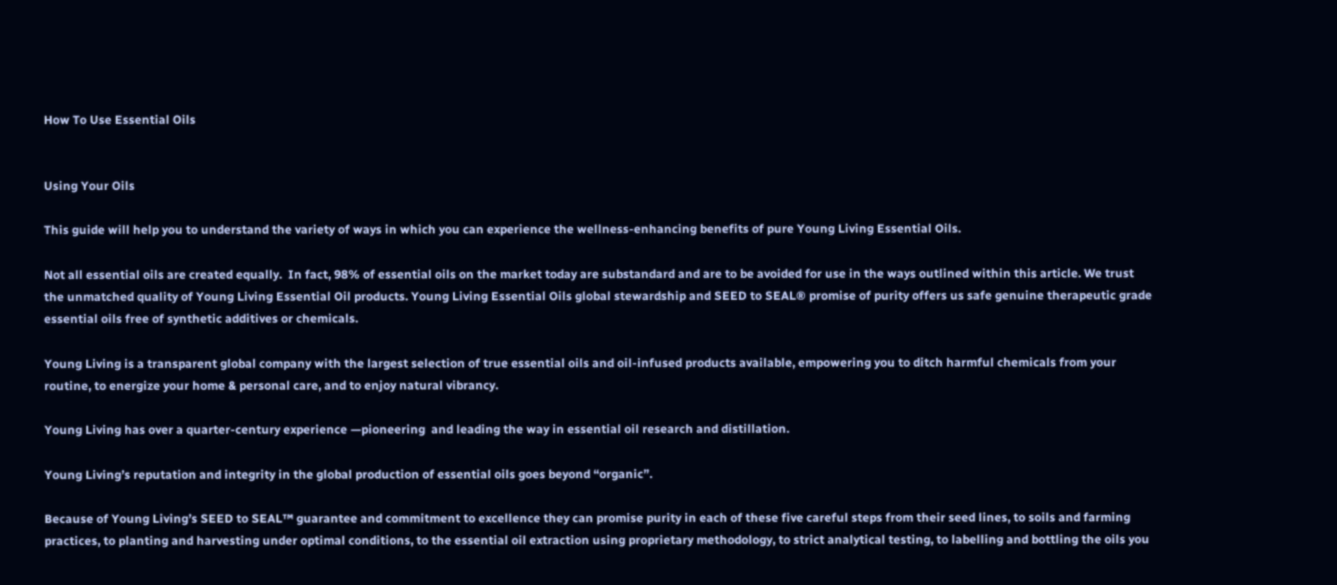How To Use Essential Oils


Using Your Oils

This guide will help you to understand the variety of ways in which you can experience the wellness-enhancing benefits of pure Young Living Essential Oils.

Not all essential oils are created equally.  In fact, 98% of essential oils on the market today are substandard and are to be avoided for use in the ways outlined within this article. We trust the unmatched quality of Young Living Essential Oil products. Young Living Essential Oils global stewardship and SEED to SEAL® promise of purity offers us safe genuine therapeutic grade essential oils free of synthetic additives or chemicals.

Young Living is a transparent global company with the largest selection of true essential oils and oil-infused products available, empowering you to ditch harmful chemicals from your routine, to energize your home & personal care, and to enjoy natural vibrancy.

Young Living has over a quarter-century experience —pioneering  and leading the way in essential oil research and distillation.

Young Living’s reputation and integrity in the global production of essential oils goes beyond “organic”.

Because of Young Living’s SEED to SEAL™ guarantee and commitment to excellence they can promise purity in each of these five careful steps from their seed lines, to soils and farming practices, to planting and harvesting under optimal conditions, to the essential oil extraction using proprietary methodology, to strict analytical testing, to labelling and bottling the oils you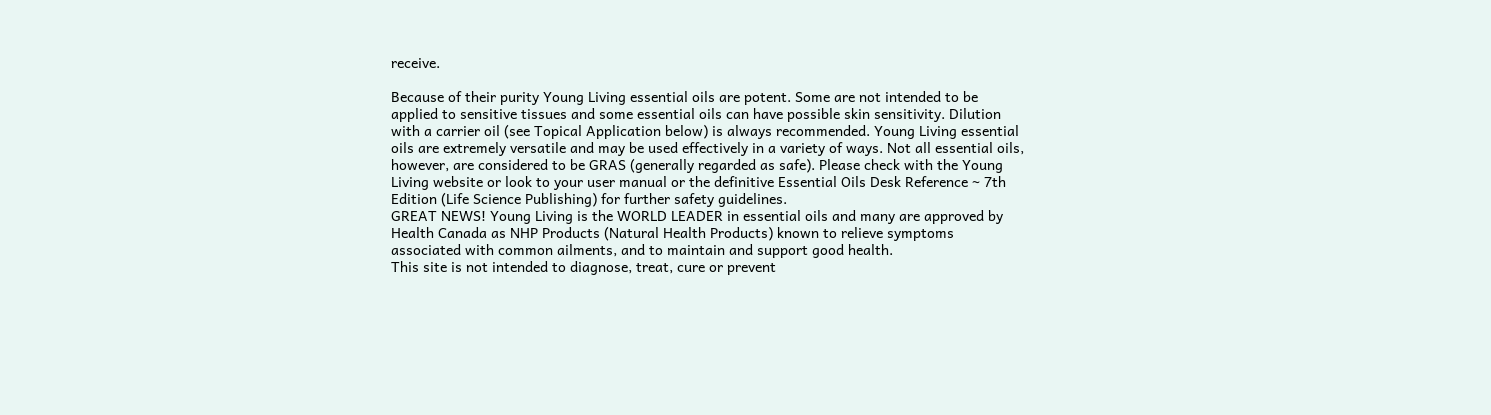receive.

Because of their purity Young Living essential oils are potent. Some are not intended to be applied to sensitive tissues and some essential oils can have possible skin sensitivity. Dilution with a carrier oil (see Topical Application below) is always recommended. Young Living essential oils are extremely versatile and may be used effectively in a variety of ways. Not all essential oils, however, are considered to be GRAS (generally regarded as safe). Please check with the Young Living website or look to your user manual or the definitive Essential Oils Desk Reference ~ 7th Edition (Life Science Publishing) for further safety guidelines.
GREAT NEWS! Young Living is the WORLD LEADER in essential oils and many are approved by Health Canada as NHP Products (Natural Health Products) known to relieve symptoms associated with common ailments, and to maintain and support good health.
This site is not intended to diagnose, treat, cure or prevent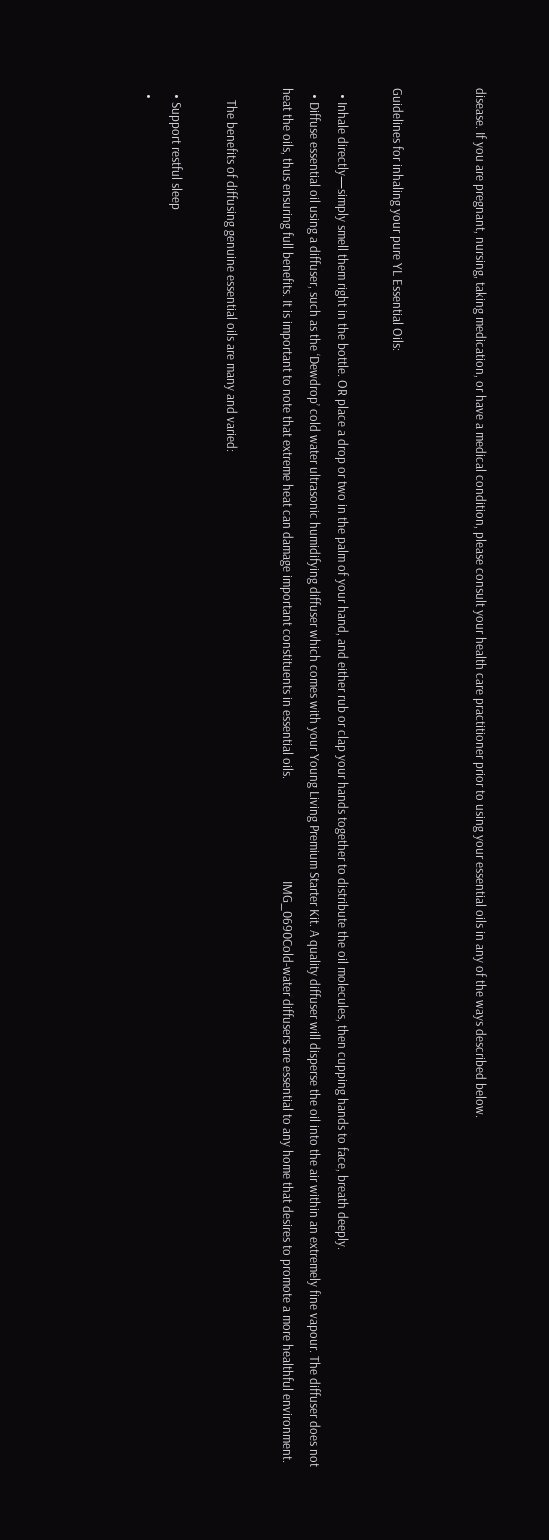disease. If you are pregnant, nursing, taking medication, or have a medical condition, please consult your health care practitioner prior to using your essential oils in any of the ways described below.


Guidelines for inhaling your pure YL Essential Oils:

  • Inhale directly—simply smell them right in the bottle. OR place a drop or two in the palm of your hand, and either rub or clap your hands together to distribute the oil molecules, then cupping hands to face, breath deeply.
  • Diffuse essential oil using a diffuser, such as the ‘Dewdrop’ cold water ultrasonic humidifying diffuser which comes with your Young Living Premium Starter Kit. A quality diffuser will disperse the oil into the air within an extremely fine vapour. The diffuser does not heat the oils, thus ensuring full benefits. It is important to note that extreme heat can damage important constituents in essential oils.                                  IMG_0690Cold-water diffusers are essential to any home that desires to promote a more healthful environment.

    The benefits of diffusing genuine essential oils are many and varied:

  • Support restful sleep
  •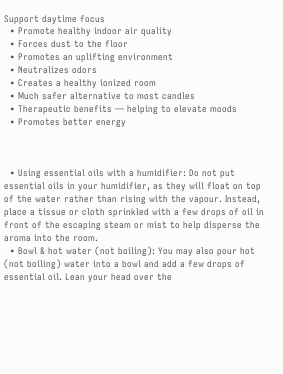Support daytime focus
  • Promote healthy indoor air quality
  • Forces dust to the floor
  • Promotes an uplifting environment
  • Neutralizes odors
  • Creates a healthy ionized room
  • Much safer alternative to most candles
  • Therapeutic benefits — helping to elevate moods
  • Promotes better energy



  • Using essential oils with a humidifier: Do not put essential oils in your humidifier, as they will float on top of the water rather than rising with the vapour. Instead, place a tissue or cloth sprinkled with a few drops of oil in front of the escaping steam or mist to help disperse the aroma into the room.
  • Bowl & hot water (not boiling): You may also pour hot (not boiling) water into a bowl and add a few drops of essential oil. Lean your head over the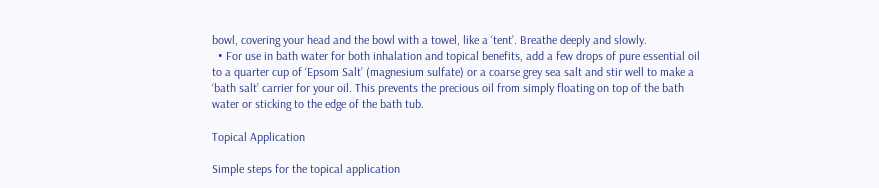bowl, covering your head and the bowl with a towel, like a ‘tent’. Breathe deeply and slowly.
  • For use in bath water for both inhalation and topical benefits, add a few drops of pure essential oil to a quarter cup of ‘Epsom Salt’ (magnesium sulfate) or a coarse grey sea salt and stir well to make a ‘bath salt’ carrier for your oil. This prevents the precious oil from simply floating on top of the bath water or sticking to the edge of the bath tub.

Topical Application

Simple steps for the topical application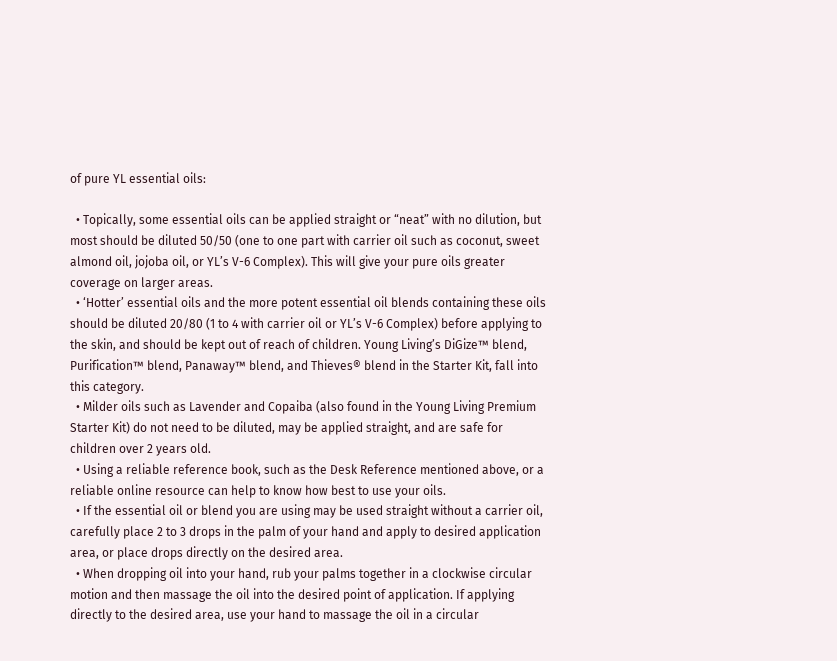of pure YL essential oils:

  • Topically, some essential oils can be applied straight or “neat” with no dilution, but most should be diluted 50/50 (one to one part with carrier oil such as coconut, sweet almond oil, jojoba oil, or YL’s V-6 Complex). This will give your pure oils greater coverage on larger areas.
  • ‘Hotter’ essential oils and the more potent essential oil blends containing these oils should be diluted 20/80 (1 to 4 with carrier oil or YL’s V-6 Complex) before applying to the skin, and should be kept out of reach of children. Young Living’s DiGize™ blend, Purification™ blend, Panaway™ blend, and Thieves® blend in the Starter Kit, fall into this category.
  • Milder oils such as Lavender and Copaiba (also found in the Young Living Premium Starter Kit) do not need to be diluted, may be applied straight, and are safe for children over 2 years old.
  • Using a reliable reference book, such as the Desk Reference mentioned above, or a reliable online resource can help to know how best to use your oils.
  • If the essential oil or blend you are using may be used straight without a carrier oil, carefully place 2 to 3 drops in the palm of your hand and apply to desired application area, or place drops directly on the desired area.
  • When dropping oil into your hand, rub your palms together in a clockwise circular motion and then massage the oil into the desired point of application. If applying directly to the desired area, use your hand to massage the oil in a circular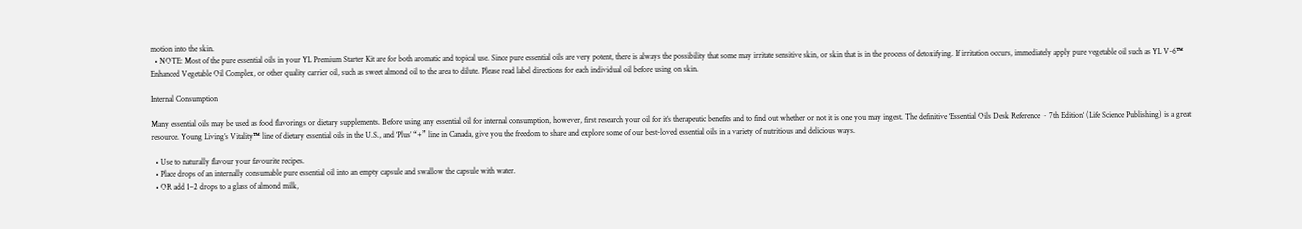motion into the skin.
  • NOTE: Most of the pure essential oils in your YL Premium Starter Kit are for both aromatic and topical use. Since pure essential oils are very potent, there is always the possibility that some may irritate sensitive skin, or skin that is in the process of detoxifying. If irritation occurs, immediately apply pure vegetable oil such as YL V-6™ Enhanced Vegetable Oil Complex, or other quality carrier oil, such as sweet almond oil to the area to dilute. Please read label directions for each individual oil before using on skin.

Internal Consumption

Many essential oils may be used as food flavorings or dietary supplements. Before using any essential oil for internal consumption, however, first research your oil for it’s therapeutic benefits and to find out whether or not it is one you may ingest. The definitive ‘Essential Oils Desk Reference ~ 7th Edition‘ (Life Science Publishing) is a great resource. Young Living’s Vitality™ line of dietary essential oils in the U.S., and ‘Plus’ “+” line in Canada, give you the freedom to share and explore some of our best-loved essential oils in a variety of nutritious and delicious ways.

  • Use to naturally flavour your favourite recipes.
  • Place drops of an internally consumable pure essential oil into an empty capsule and swallow the capsule with water.
  • OR add 1–2 drops to a glass of almond milk,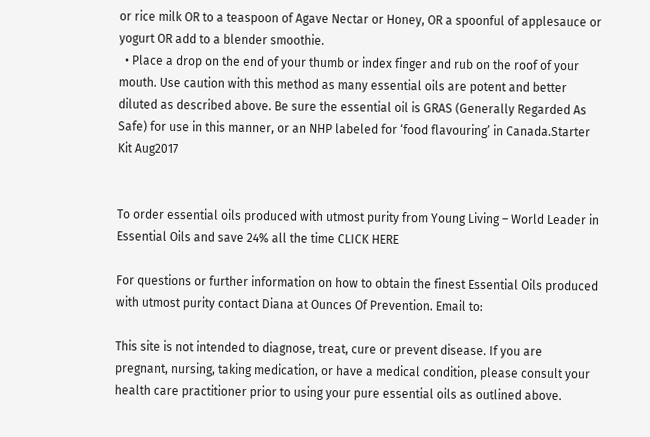or rice milk OR to a teaspoon of Agave Nectar or Honey, OR a spoonful of applesauce or yogurt OR add to a blender smoothie.
  • Place a drop on the end of your thumb or index finger and rub on the roof of your mouth. Use caution with this method as many essential oils are potent and better diluted as described above. Be sure the essential oil is GRAS (Generally Regarded As Safe) for use in this manner, or an NHP labeled for ‘food flavouring’ in Canada.Starter Kit Aug2017


To order essential oils produced with utmost purity from Young Living – World Leader in Essential Oils and save 24% all the time CLICK HERE

For questions or further information on how to obtain the finest Essential Oils produced with utmost purity contact Diana at Ounces Of Prevention. Email to:

This site is not intended to diagnose, treat, cure or prevent disease. If you are pregnant, nursing, taking medication, or have a medical condition, please consult your health care practitioner prior to using your pure essential oils as outlined above.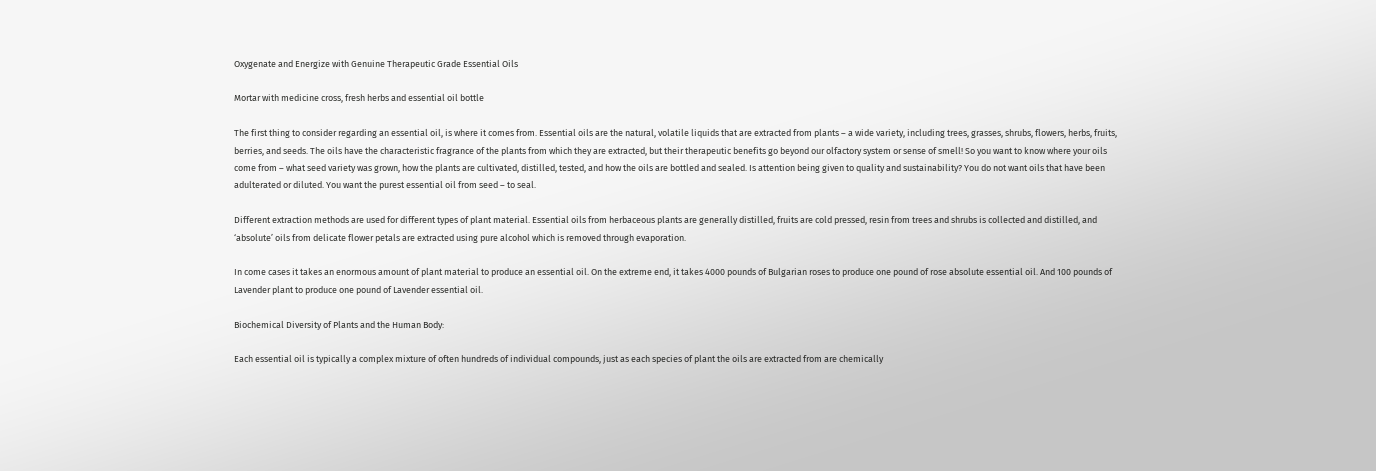Oxygenate and Energize with Genuine Therapeutic Grade Essential Oils

Mortar with medicine cross, fresh herbs and essential oil bottle

The first thing to consider regarding an essential oil, is where it comes from. Essential oils are the natural, volatile liquids that are extracted from plants – a wide variety, including trees, grasses, shrubs, flowers, herbs, fruits, berries, and seeds. The oils have the characteristic fragrance of the plants from which they are extracted, but their therapeutic benefits go beyond our olfactory system or sense of smell! So you want to know where your oils come from – what seed variety was grown, how the plants are cultivated, distilled, tested, and how the oils are bottled and sealed. Is attention being given to quality and sustainability? You do not want oils that have been adulterated or diluted. You want the purest essential oil from seed – to seal.

Different extraction methods are used for different types of plant material. Essential oils from herbaceous plants are generally distilled, fruits are cold pressed, resin from trees and shrubs is collected and distilled, and ‘absolute’ oils from delicate flower petals are extracted using pure alcohol which is removed through evaporation.

In come cases it takes an enormous amount of plant material to produce an essential oil. On the extreme end, it takes 4000 pounds of Bulgarian roses to produce one pound of rose absolute essential oil. And 100 pounds of Lavender plant to produce one pound of Lavender essential oil.

Biochemical Diversity of Plants and the Human Body:

Each essential oil is typically a complex mixture of often hundreds of individual compounds, just as each species of plant the oils are extracted from are chemically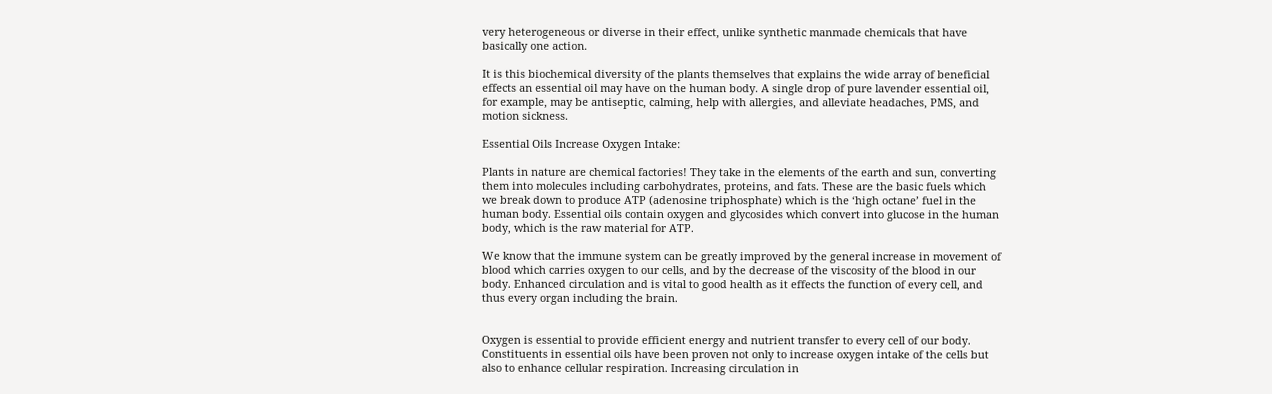very heterogeneous or diverse in their effect, unlike synthetic manmade chemicals that have basically one action.

It is this biochemical diversity of the plants themselves that explains the wide array of beneficial effects an essential oil may have on the human body. A single drop of pure lavender essential oil, for example, may be antiseptic, calming, help with allergies, and alleviate headaches, PMS, and motion sickness.

Essential Oils Increase Oxygen Intake:

Plants in nature are chemical factories! They take in the elements of the earth and sun, converting them into molecules including carbohydrates, proteins, and fats. These are the basic fuels which we break down to produce ATP (adenosine triphosphate) which is the ‘high octane’ fuel in the human body. Essential oils contain oxygen and glycosides which convert into glucose in the human body, which is the raw material for ATP.

We know that the immune system can be greatly improved by the general increase in movement of blood which carries oxygen to our cells, and by the decrease of the viscosity of the blood in our body. Enhanced circulation and is vital to good health as it effects the function of every cell, and thus every organ including the brain.


Oxygen is essential to provide efficient energy and nutrient transfer to every cell of our body. Constituents in essential oils have been proven not only to increase oxygen intake of the cells but also to enhance cellular respiration. Increasing circulation in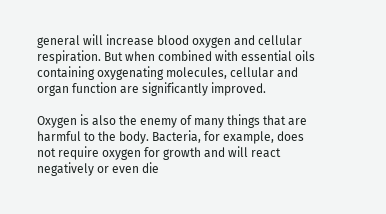general will increase blood oxygen and cellular respiration. But when combined with essential oils containing oxygenating molecules, cellular and organ function are significantly improved.

Oxygen is also the enemy of many things that are harmful to the body. Bacteria, for example, does not require oxygen for growth and will react negatively or even die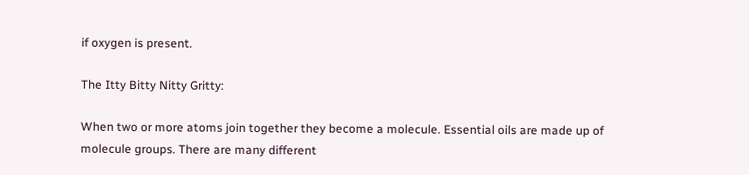if oxygen is present.

The Itty Bitty Nitty Gritty:

When two or more atoms join together they become a molecule. Essential oils are made up of molecule groups. There are many different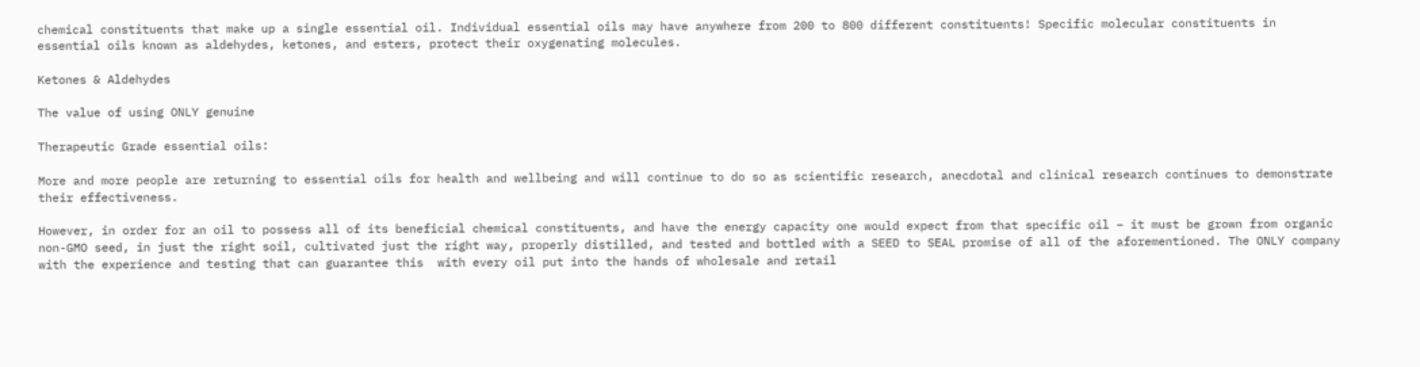chemical constituents that make up a single essential oil. Individual essential oils may have anywhere from 200 to 800 different constituents! Specific molecular constituents in essential oils known as aldehydes, ketones, and esters, protect their oxygenating molecules.

Ketones & Aldehydes

The value of using ONLY genuine

Therapeutic Grade essential oils:

More and more people are returning to essential oils for health and wellbeing and will continue to do so as scientific research, anecdotal and clinical research continues to demonstrate their effectiveness.

However, in order for an oil to possess all of its beneficial chemical constituents, and have the energy capacity one would expect from that specific oil – it must be grown from organic non-GMO seed, in just the right soil, cultivated just the right way, properly distilled, and tested and bottled with a SEED to SEAL promise of all of the aforementioned. The ONLY company with the experience and testing that can guarantee this  with every oil put into the hands of wholesale and retail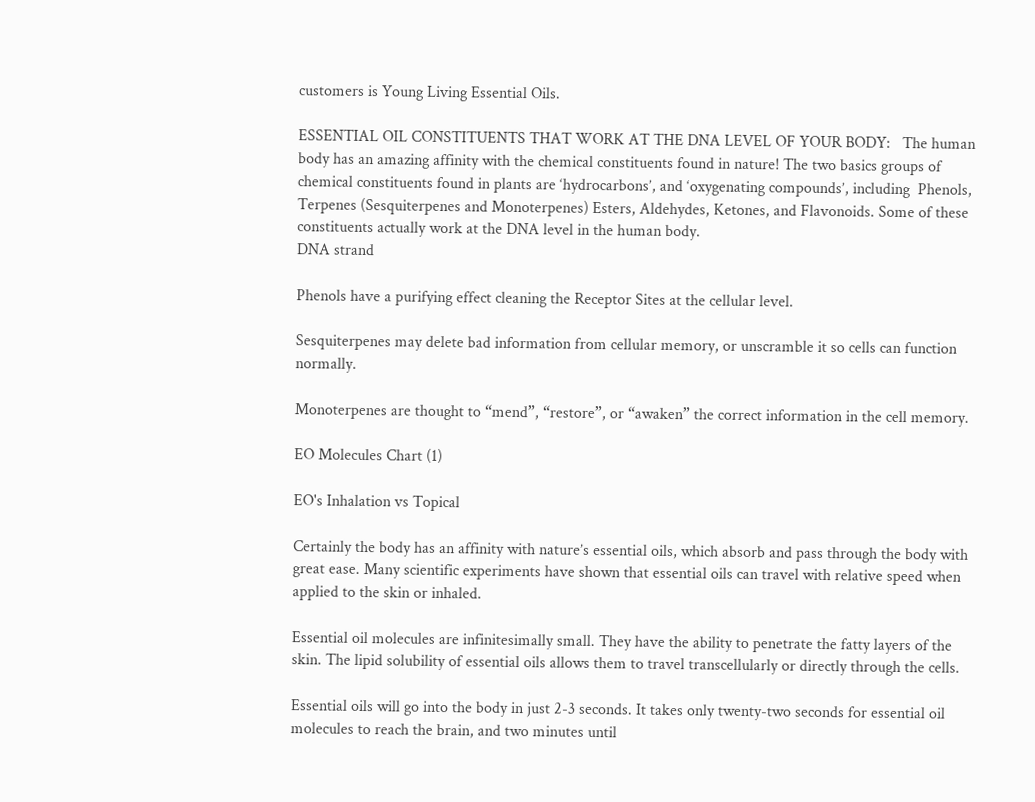customers is Young Living Essential Oils.

ESSENTIAL OIL CONSTITUENTS THAT WORK AT THE DNA LEVEL OF YOUR BODY:   The human body has an amazing affinity with the chemical constituents found in nature! The two basics groups of chemical constituents found in plants are ‘hydrocarbons’, and ‘oxygenating compounds’, including  Phenols, Terpenes (Sesquiterpenes and Monoterpenes) Esters, Aldehydes, Ketones, and Flavonoids. Some of these constituents actually work at the DNA level in the human body.                                                                                                                 DNA strand

Phenols have a purifying effect cleaning the Receptor Sites at the cellular level.

Sesquiterpenes may delete bad information from cellular memory, or unscramble it so cells can function normally.

Monoterpenes are thought to “mend”, “restore”, or “awaken” the correct information in the cell memory.

EO Molecules Chart (1)

EO's Inhalation vs Topical

Certainly the body has an affinity with nature’s essential oils, which absorb and pass through the body with great ease. Many scientific experiments have shown that essential oils can travel with relative speed when applied to the skin or inhaled.

Essential oil molecules are infinitesimally small. They have the ability to penetrate the fatty layers of the skin. The lipid solubility of essential oils allows them to travel transcellularly or directly through the cells.

Essential oils will go into the body in just 2-3 seconds. It takes only twenty-two seconds for essential oil molecules to reach the brain, and two minutes until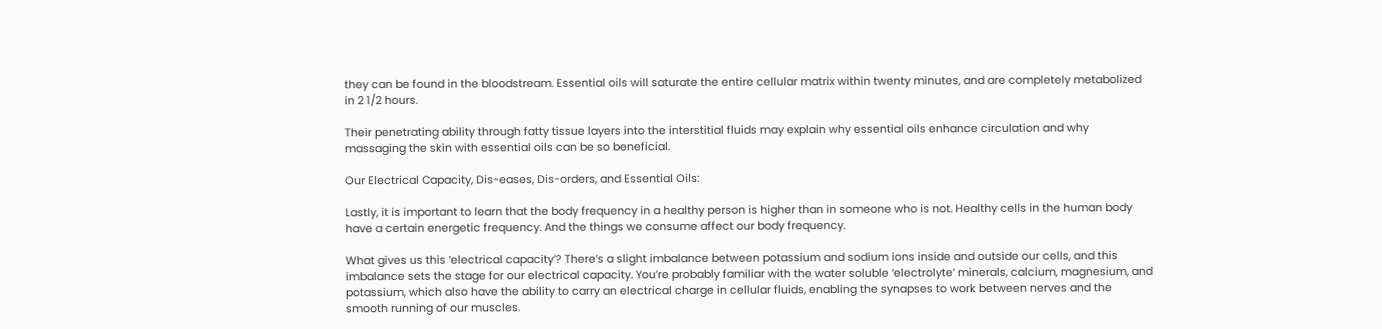they can be found in the bloodstream. Essential oils will saturate the entire cellular matrix within twenty minutes, and are completely metabolized in 2 1/2 hours.

Their penetrating ability through fatty tissue layers into the interstitial fluids may explain why essential oils enhance circulation and why massaging the skin with essential oils can be so beneficial.

Our Electrical Capacity, Dis-eases, Dis-orders, and Essential Oils:

Lastly, it is important to learn that the body frequency in a healthy person is higher than in someone who is not. Healthy cells in the human body have a certain energetic frequency. And the things we consume affect our body frequency.

What gives us this ‘electrical capacity’? There’s a slight imbalance between potassium and sodium ions inside and outside our cells, and this imbalance sets the stage for our electrical capacity. You’re probably familiar with the water soluble ‘electrolyte’ minerals, calcium, magnesium, and potassium, which also have the ability to carry an electrical charge in cellular fluids, enabling the synapses to work between nerves and the smooth running of our muscles.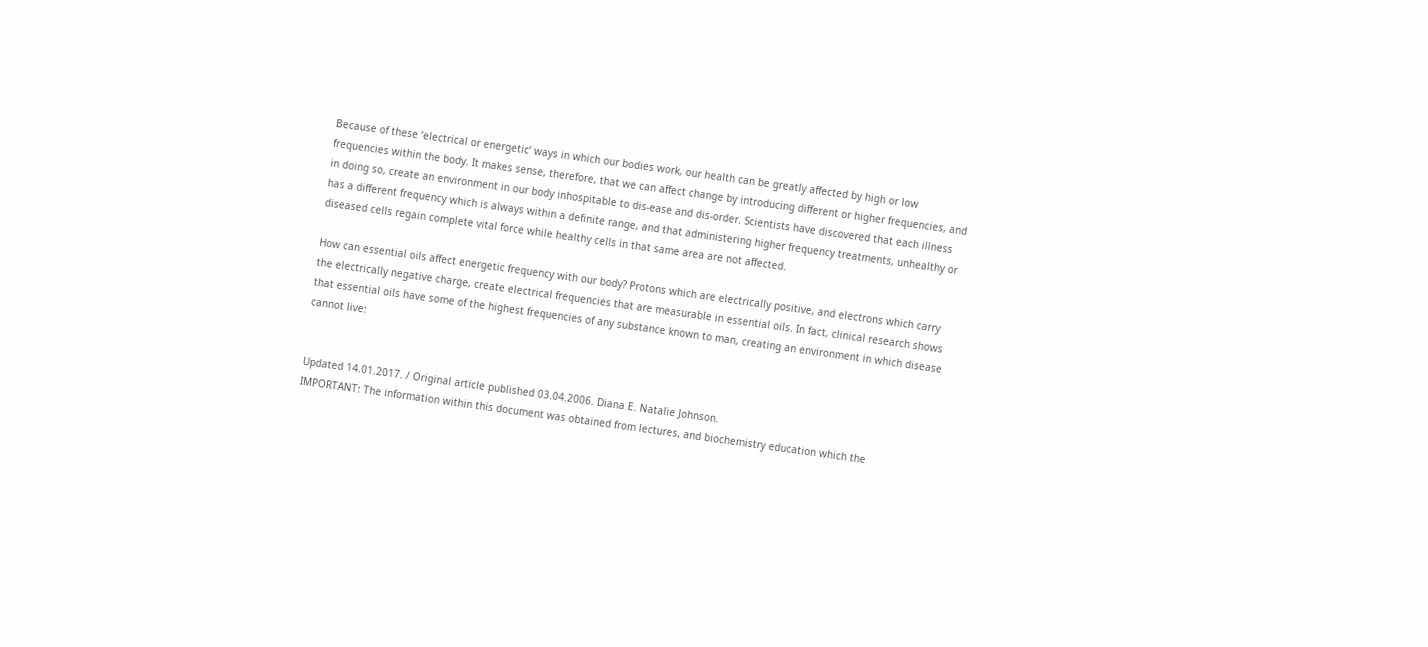Because of these ‘electrical or energetic’ ways in which our bodies work, our health can be greatly affected by high or low frequencies within the body. It makes sense, therefore, that we can affect change by introducing different or higher frequencies, and in doing so, create an environment in our body inhospitable to dis-ease and dis-order. Scientists have discovered that each illness has a different frequency which is always within a definite range, and that administering higher frequency treatments, unhealthy or diseased cells regain complete vital force while healthy cells in that same area are not affected.

How can essential oils affect energetic frequency with our body? Protons which are electrically positive, and electrons which carry the electrically negative charge, create electrical frequencies that are measurable in essential oils. In fact, clinical research shows that essential oils have some of the highest frequencies of any substance known to man, creating an environment in which disease cannot live:


Updated 14.01.2017. / Original article published 03.04.2006. Diana E. Natalie Johnson.
IMPORTANT: The information within this document was obtained from lectures, and biochemistry education which the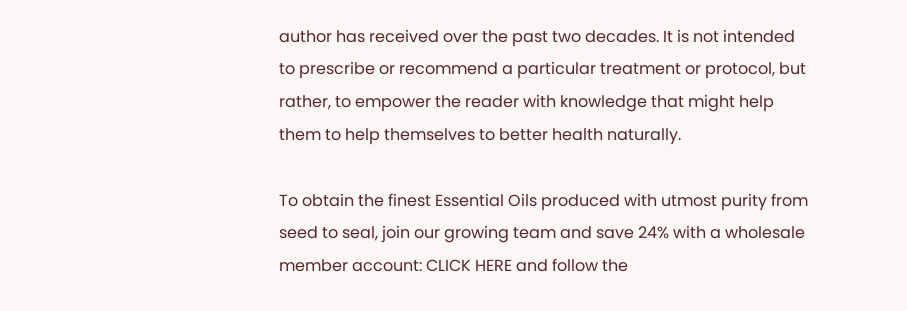author has received over the past two decades. It is not intended to prescribe or recommend a particular treatment or protocol, but rather, to empower the reader with knowledge that might help them to help themselves to better health naturally.

To obtain the finest Essential Oils produced with utmost purity from seed to seal, join our growing team and save 24% with a wholesale member account: CLICK HERE and follow the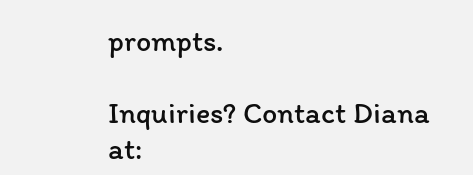prompts.

Inquiries? Contact Diana at: